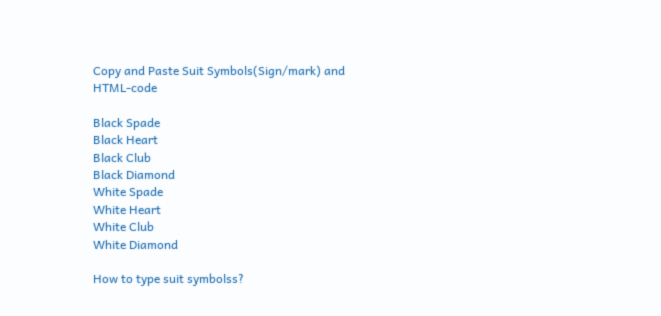Copy and Paste Suit Symbols(Sign/mark) and HTML-code

Black Spade
Black Heart
Black Club
Black Diamond
White Spade
White Heart
White Club
White Diamond

How to type suit symbolss?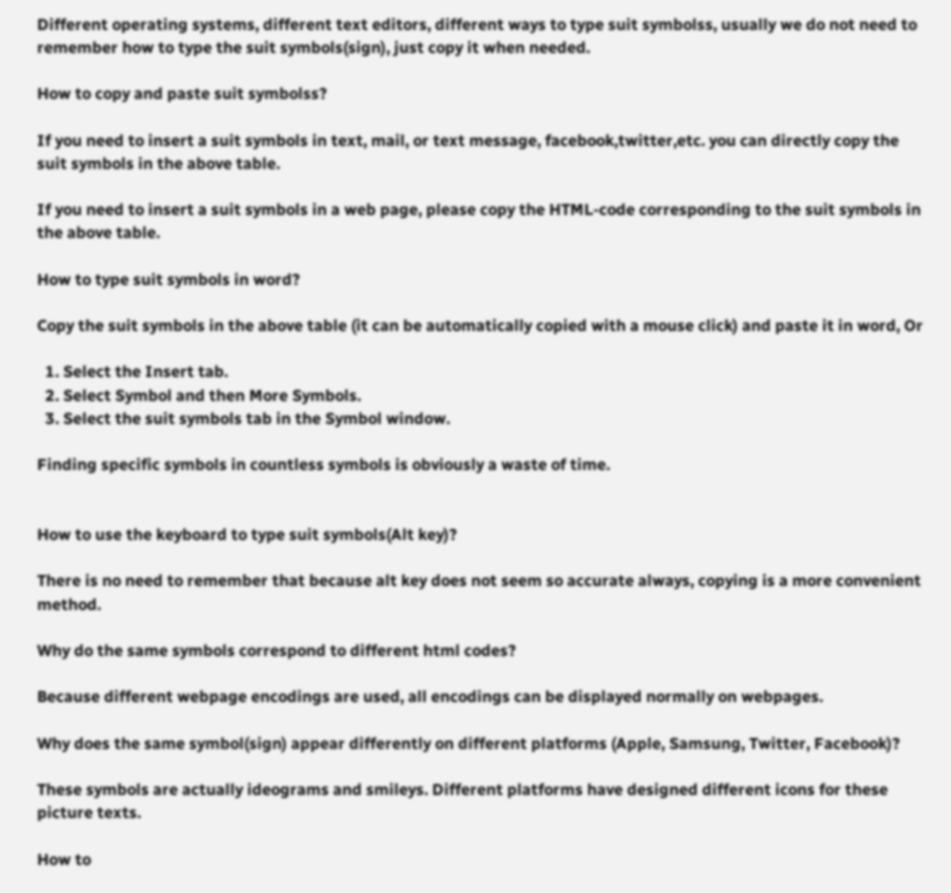Different operating systems, different text editors, different ways to type suit symbolss, usually we do not need to remember how to type the suit symbols(sign), just copy it when needed.

How to copy and paste suit symbolss?

If you need to insert a suit symbols in text, mail, or text message, facebook,twitter,etc. you can directly copy the suit symbols in the above table.

If you need to insert a suit symbols in a web page, please copy the HTML-code corresponding to the suit symbols in the above table.

How to type suit symbols in word?

Copy the suit symbols in the above table (it can be automatically copied with a mouse click) and paste it in word, Or

  1. Select the Insert tab.
  2. Select Symbol and then More Symbols.
  3. Select the suit symbols tab in the Symbol window.

Finding specific symbols in countless symbols is obviously a waste of time.


How to use the keyboard to type suit symbols(Alt key)?

There is no need to remember that because alt key does not seem so accurate always, copying is a more convenient method.

Why do the same symbols correspond to different html codes?

Because different webpage encodings are used, all encodings can be displayed normally on webpages.

Why does the same symbol(sign) appear differently on different platforms (Apple, Samsung, Twitter, Facebook)?

These symbols are actually ideograms and smileys. Different platforms have designed different icons for these picture texts.

How to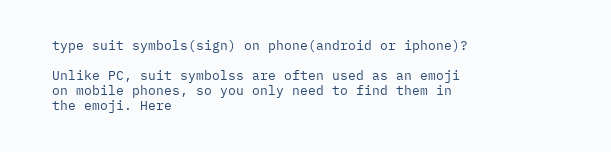type suit symbols(sign) on phone(android or iphone)?

Unlike PC, suit symbolss are often used as an emoji on mobile phones, so you only need to find them in the emoji. Here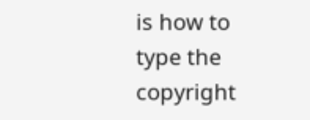is how to type the copyright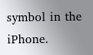symbol in the iPhone.